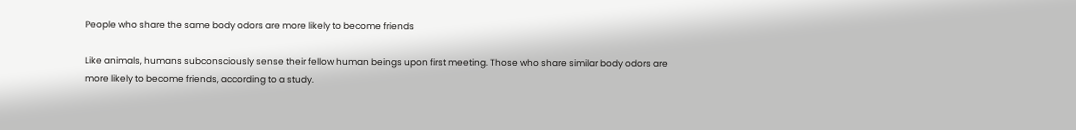People who share the same body odors are more likely to become friends

Like animals, humans subconsciously sense their fellow human beings upon first meeting. Those who share similar body odors are more likely to become friends, according to a study.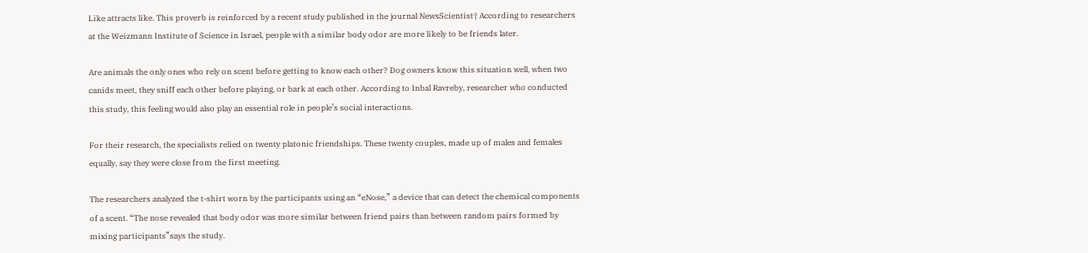Like attracts like. This proverb is reinforced by a recent study published in the journal NewsScientist† According to researchers at the Weizmann Institute of Science in Israel, people with a similar body odor are more likely to be friends later.

Are animals the only ones who rely on scent before getting to know each other? Dog owners know this situation well, when two canids meet, they sniff each other before playing, or bark at each other. According to Inbal Ravreby, researcher who conducted this study, this feeling would also play an essential role in people’s social interactions.

For their research, the specialists relied on twenty platonic friendships. These twenty couples, made up of males and females equally, say they were close from the first meeting.

The researchers analyzed the t-shirt worn by the participants using an “eNose,” a device that can detect the chemical components of a scent. “The nose revealed that body odor was more similar between friend pairs than between random pairs formed by mixing participants”says the study.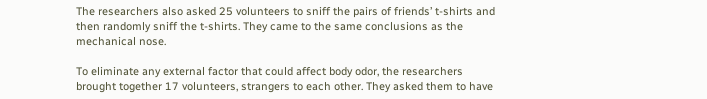The researchers also asked 25 volunteers to sniff the pairs of friends’ t-shirts and then randomly sniff the t-shirts. They came to the same conclusions as the mechanical nose.

To eliminate any external factor that could affect body odor, the researchers brought together 17 volunteers, strangers to each other. They asked them to have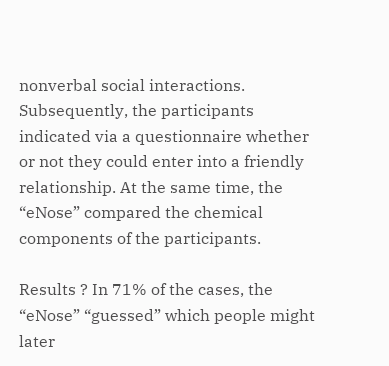nonverbal social interactions. Subsequently, the participants indicated via a questionnaire whether or not they could enter into a friendly relationship. At the same time, the “eNose” compared the chemical components of the participants.

Results ? In 71% of the cases, the “eNose” “guessed” which people might later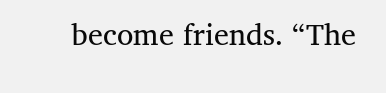become friends. “The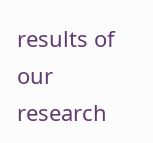results of our research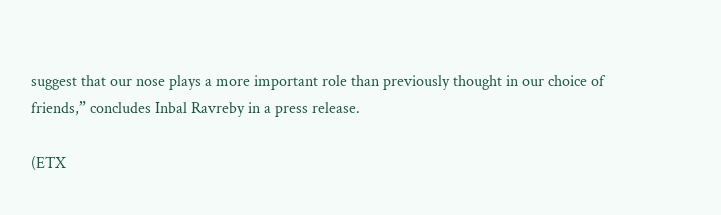suggest that our nose plays a more important role than previously thought in our choice of friends,” concludes Inbal Ravreby in a press release.

(ETX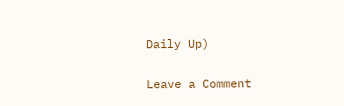Daily Up)

Leave a Comment